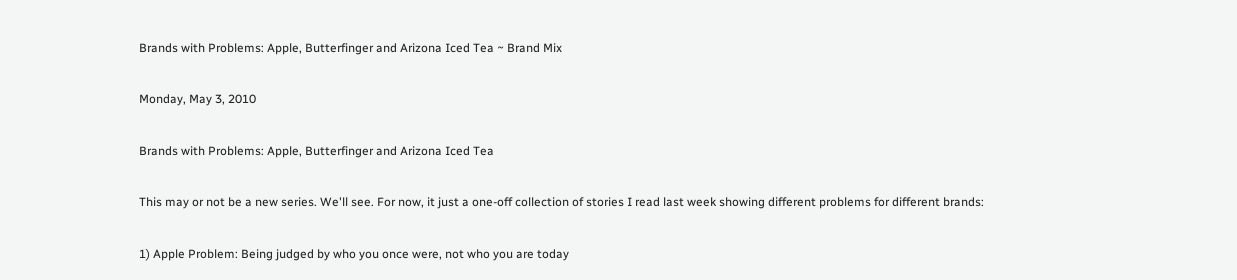Brands with Problems: Apple, Butterfinger and Arizona Iced Tea ~ Brand Mix

Monday, May 3, 2010

Brands with Problems: Apple, Butterfinger and Arizona Iced Tea

This may or not be a new series. We'll see. For now, it just a one-off collection of stories I read last week showing different problems for different brands:

1) Apple Problem: Being judged by who you once were, not who you are today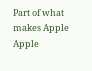Part of what makes Apple Apple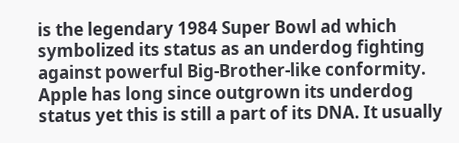is the legendary 1984 Super Bowl ad which symbolized its status as an underdog fighting against powerful Big-Brother-like conformity. Apple has long since outgrown its underdog status yet this is still a part of its DNA. It usually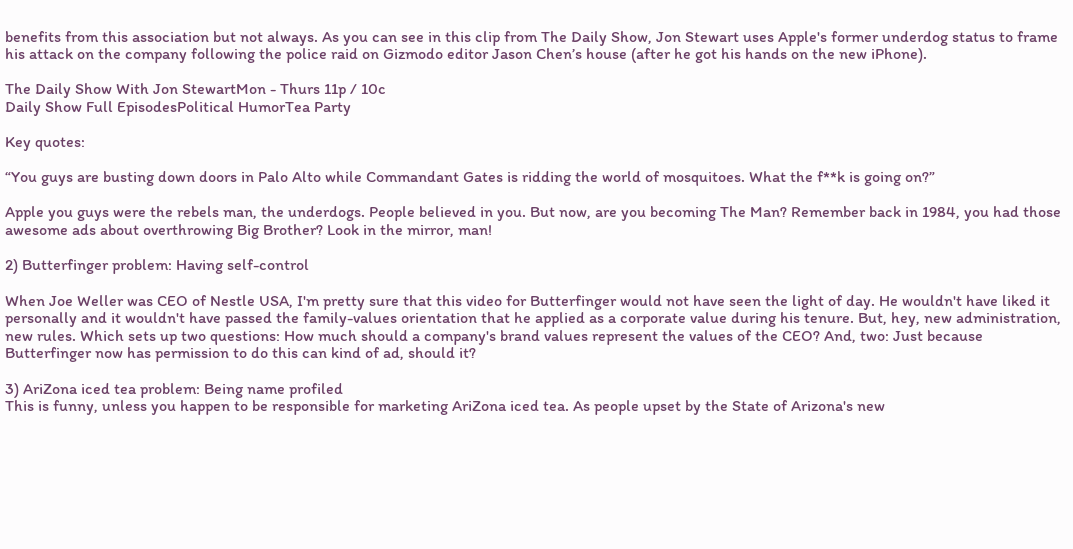benefits from this association but not always. As you can see in this clip from The Daily Show, Jon Stewart uses Apple's former underdog status to frame his attack on the company following the police raid on Gizmodo editor Jason Chen’s house (after he got his hands on the new iPhone).

The Daily Show With Jon StewartMon - Thurs 11p / 10c
Daily Show Full EpisodesPolitical HumorTea Party

Key quotes:

“You guys are busting down doors in Palo Alto while Commandant Gates is ridding the world of mosquitoes. What the f**k is going on?”

Apple you guys were the rebels man, the underdogs. People believed in you. But now, are you becoming The Man? Remember back in 1984, you had those awesome ads about overthrowing Big Brother? Look in the mirror, man!

2) Butterfinger problem: Having self-control

When Joe Weller was CEO of Nestle USA, I'm pretty sure that this video for Butterfinger would not have seen the light of day. He wouldn't have liked it personally and it wouldn't have passed the family-values orientation that he applied as a corporate value during his tenure. But, hey, new administration, new rules. Which sets up two questions: How much should a company's brand values represent the values of the CEO? And, two: Just because Butterfinger now has permission to do this can kind of ad, should it?

3) AriZona iced tea problem: Being name profiled
This is funny, unless you happen to be responsible for marketing AriZona iced tea. As people upset by the State of Arizona's new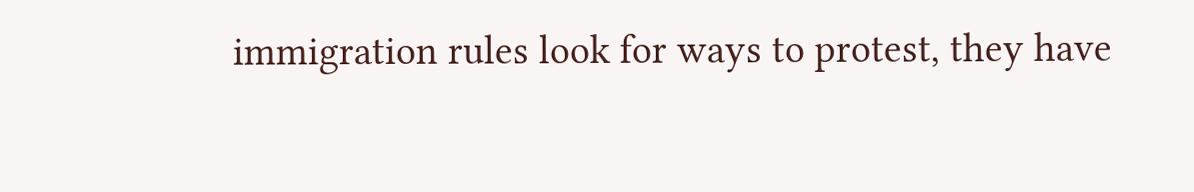immigration rules look for ways to protest, they have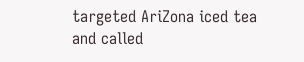targeted AriZona iced tea and called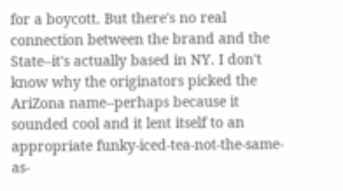for a boycott. But there's no real connection between the brand and the State--it's actually based in NY. I don't know why the originators picked the AriZona name--perhaps because it sounded cool and it lent itself to an appropriate funky-iced-tea-not-the-same-as-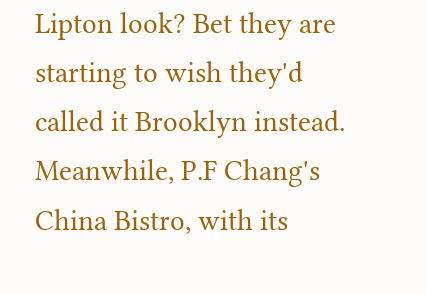Lipton look? Bet they are starting to wish they'd called it Brooklyn instead. Meanwhile, P.F Chang's China Bistro, with its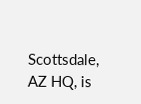Scottsdale, AZ HQ, is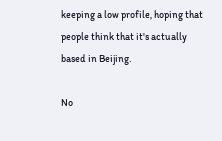keeping a low profile, hoping that people think that it's actually based in Beijing.

No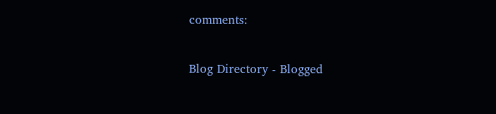comments:

Blog Directory - Blogged